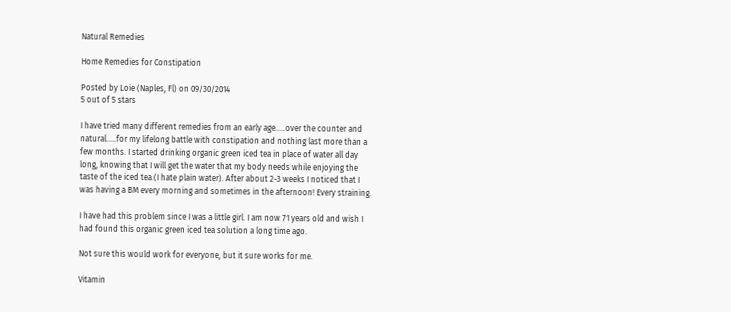Natural Remedies

Home Remedies for Constipation

Posted by Loie (Naples, Fl) on 09/30/2014
5 out of 5 stars

I have tried many different remedies from an early age.....over the counter and natural.....for my lifelong battle with constipation and nothing last more than a few months. I started drinking organic green iced tea in place of water all day long, knowing that I will get the water that my body needs while enjoying the taste of the iced tea.(I hate plain water). After about 2-3 weeks I noticed that I was having a BM every morning and sometimes in the afternoon! Every straining.

I have had this problem since I was a little girl. I am now 71 years old and wish I had found this organic green iced tea solution a long time ago.

Not sure this would work for everyone, but it sure works for me.

Vitamin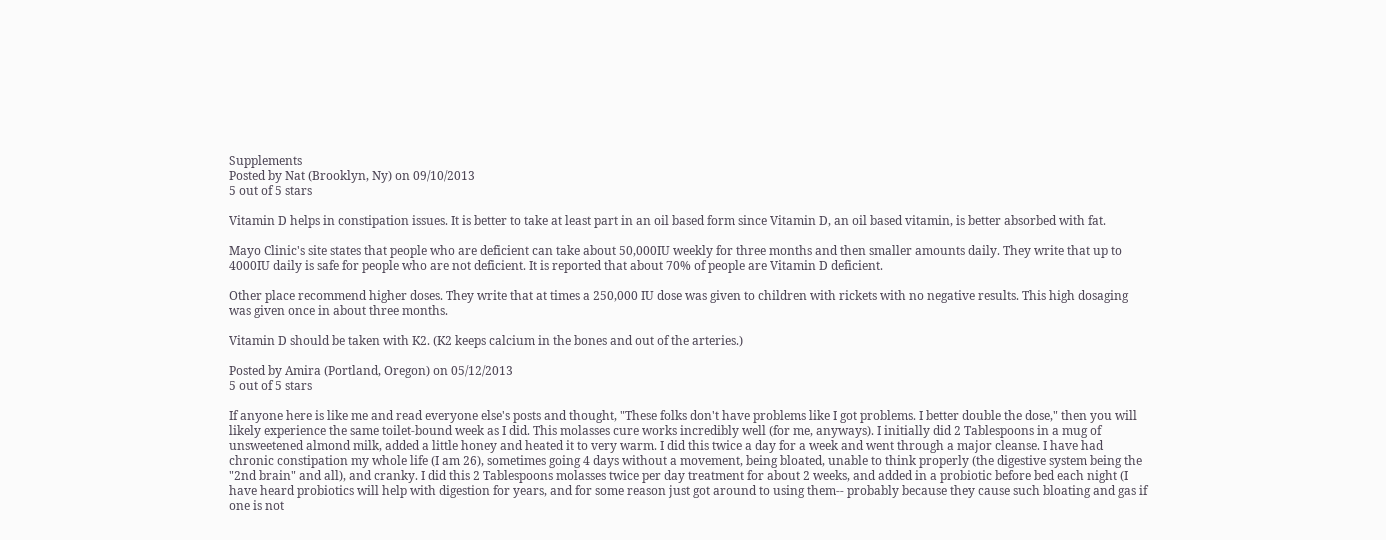Supplements
Posted by Nat (Brooklyn, Ny) on 09/10/2013
5 out of 5 stars

Vitamin D helps in constipation issues. It is better to take at least part in an oil based form since Vitamin D, an oil based vitamin, is better absorbed with fat.

Mayo Clinic's site states that people who are deficient can take about 50,000IU weekly for three months and then smaller amounts daily. They write that up to 4000IU daily is safe for people who are not deficient. It is reported that about 70% of people are Vitamin D deficient.

Other place recommend higher doses. They write that at times a 250,000 IU dose was given to children with rickets with no negative results. This high dosaging was given once in about three months.

Vitamin D should be taken with K2. (K2 keeps calcium in the bones and out of the arteries.)

Posted by Amira (Portland, Oregon) on 05/12/2013
5 out of 5 stars

If anyone here is like me and read everyone else's posts and thought, "These folks don't have problems like I got problems. I better double the dose," then you will likely experience the same toilet-bound week as I did. This molasses cure works incredibly well (for me, anyways). I initially did 2 Tablespoons in a mug of unsweetened almond milk, added a little honey and heated it to very warm. I did this twice a day for a week and went through a major cleanse. I have had chronic constipation my whole life (I am 26), sometimes going 4 days without a movement, being bloated, unable to think properly (the digestive system being the "2nd brain" and all), and cranky. I did this 2 Tablespoons molasses twice per day treatment for about 2 weeks, and added in a probiotic before bed each night (I have heard probiotics will help with digestion for years, and for some reason just got around to using them-- probably because they cause such bloating and gas if one is not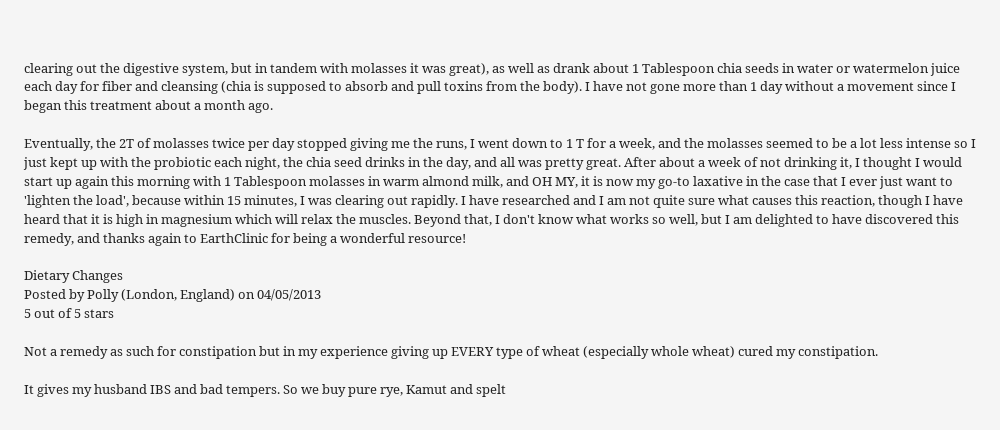clearing out the digestive system, but in tandem with molasses it was great), as well as drank about 1 Tablespoon chia seeds in water or watermelon juice each day for fiber and cleansing (chia is supposed to absorb and pull toxins from the body). I have not gone more than 1 day without a movement since I began this treatment about a month ago.

Eventually, the 2T of molasses twice per day stopped giving me the runs, I went down to 1 T for a week, and the molasses seemed to be a lot less intense so I just kept up with the probiotic each night, the chia seed drinks in the day, and all was pretty great. After about a week of not drinking it, I thought I would start up again this morning with 1 Tablespoon molasses in warm almond milk, and OH MY, it is now my go-to laxative in the case that I ever just want to 'lighten the load', because within 15 minutes, I was clearing out rapidly. I have researched and I am not quite sure what causes this reaction, though I have heard that it is high in magnesium which will relax the muscles. Beyond that, I don't know what works so well, but I am delighted to have discovered this remedy, and thanks again to EarthClinic for being a wonderful resource!

Dietary Changes
Posted by Polly (London, England) on 04/05/2013
5 out of 5 stars

Not a remedy as such for constipation but in my experience giving up EVERY type of wheat (especially whole wheat) cured my constipation.

It gives my husband IBS and bad tempers. So we buy pure rye, Kamut and spelt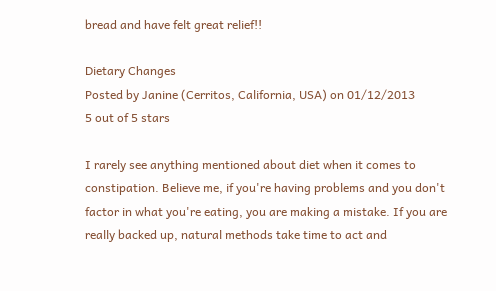bread and have felt great relief!!

Dietary Changes
Posted by Janine (Cerritos, California, USA) on 01/12/2013
5 out of 5 stars

I rarely see anything mentioned about diet when it comes to constipation. Believe me, if you're having problems and you don't factor in what you're eating, you are making a mistake. If you are really backed up, natural methods take time to act and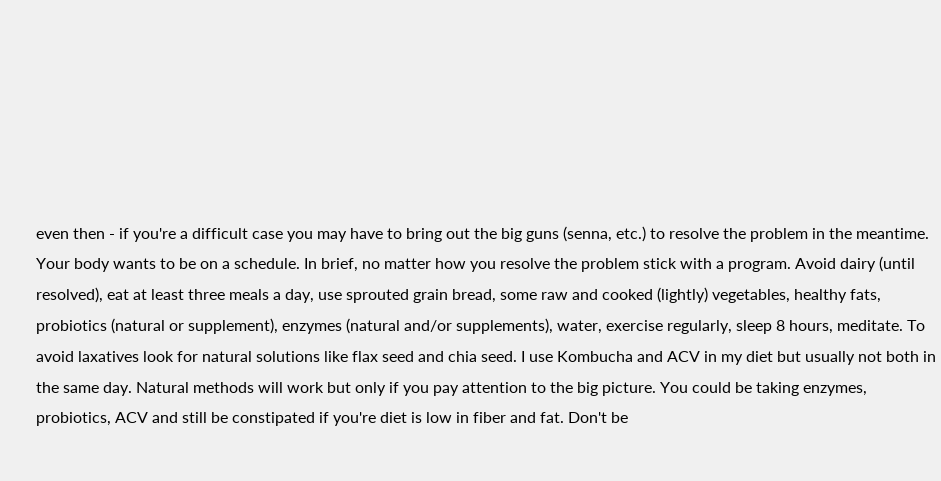even then - if you're a difficult case you may have to bring out the big guns (senna, etc.) to resolve the problem in the meantime. Your body wants to be on a schedule. In brief, no matter how you resolve the problem stick with a program. Avoid dairy (until resolved), eat at least three meals a day, use sprouted grain bread, some raw and cooked (lightly) vegetables, healthy fats, probiotics (natural or supplement), enzymes (natural and/or supplements), water, exercise regularly, sleep 8 hours, meditate. To avoid laxatives look for natural solutions like flax seed and chia seed. I use Kombucha and ACV in my diet but usually not both in the same day. Natural methods will work but only if you pay attention to the big picture. You could be taking enzymes, probiotics, ACV and still be constipated if you're diet is low in fiber and fat. Don't be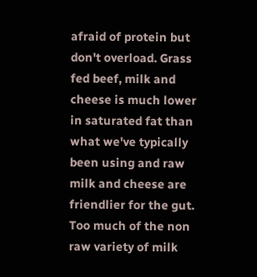afraid of protein but don't overload. Grass fed beef, milk and cheese is much lower in saturated fat than what we've typically been using and raw milk and cheese are friendlier for the gut. Too much of the non raw variety of milk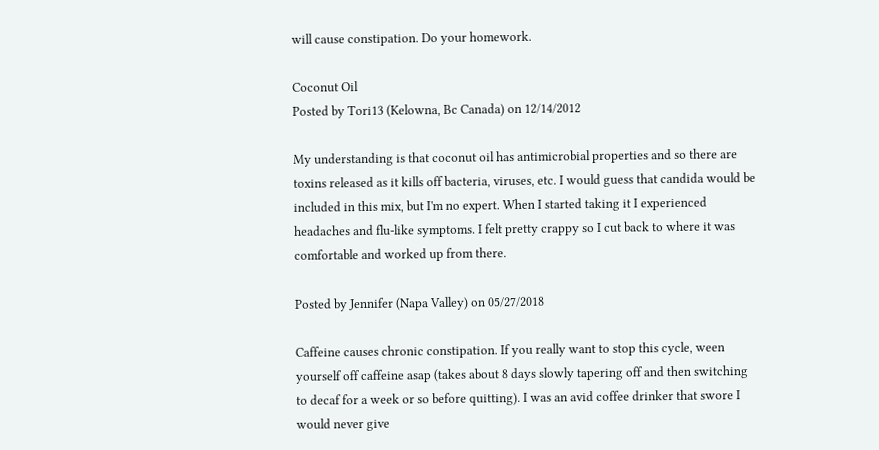will cause constipation. Do your homework.

Coconut Oil
Posted by Tori13 (Kelowna, Bc Canada) on 12/14/2012

My understanding is that coconut oil has antimicrobial properties and so there are toxins released as it kills off bacteria, viruses, etc. I would guess that candida would be included in this mix, but I'm no expert. When I started taking it I experienced headaches and flu-like symptoms. I felt pretty crappy so I cut back to where it was comfortable and worked up from there.

Posted by Jennifer (Napa Valley) on 05/27/2018

Caffeine causes chronic constipation. If you really want to stop this cycle, ween yourself off caffeine asap (takes about 8 days slowly tapering off and then switching to decaf for a week or so before quitting). I was an avid coffee drinker that swore I would never give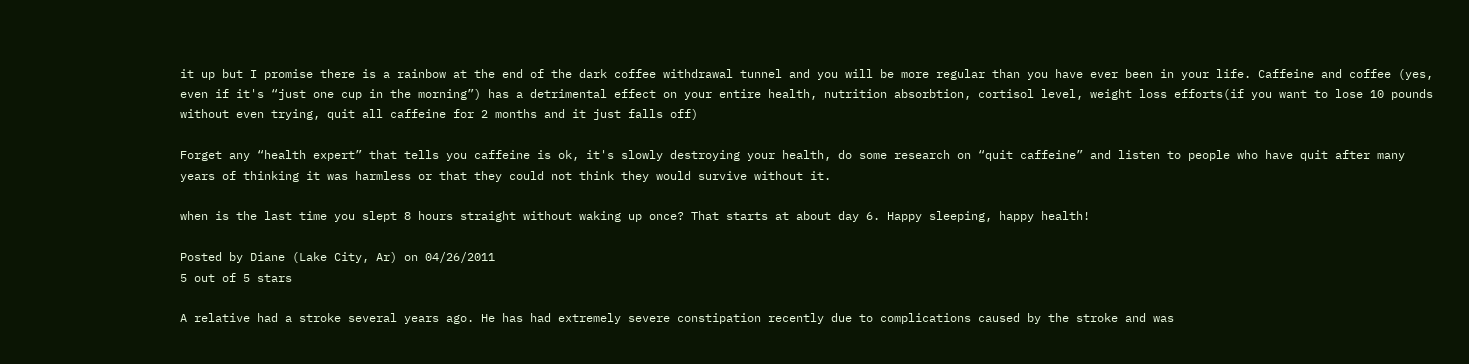it up but I promise there is a rainbow at the end of the dark coffee withdrawal tunnel and you will be more regular than you have ever been in your life. Caffeine and coffee (yes, even if it's “just one cup in the morning”) has a detrimental effect on your entire health, nutrition absorbtion, cortisol level, weight loss efforts(if you want to lose 10 pounds without even trying, quit all caffeine for 2 months and it just falls off)

Forget any “health expert” that tells you caffeine is ok, it's slowly destroying your health, do some research on “quit caffeine” and listen to people who have quit after many years of thinking it was harmless or that they could not think they would survive without it.

when is the last time you slept 8 hours straight without waking up once? That starts at about day 6. Happy sleeping, happy health!

Posted by Diane (Lake City, Ar) on 04/26/2011
5 out of 5 stars

A relative had a stroke several years ago. He has had extremely severe constipation recently due to complications caused by the stroke and was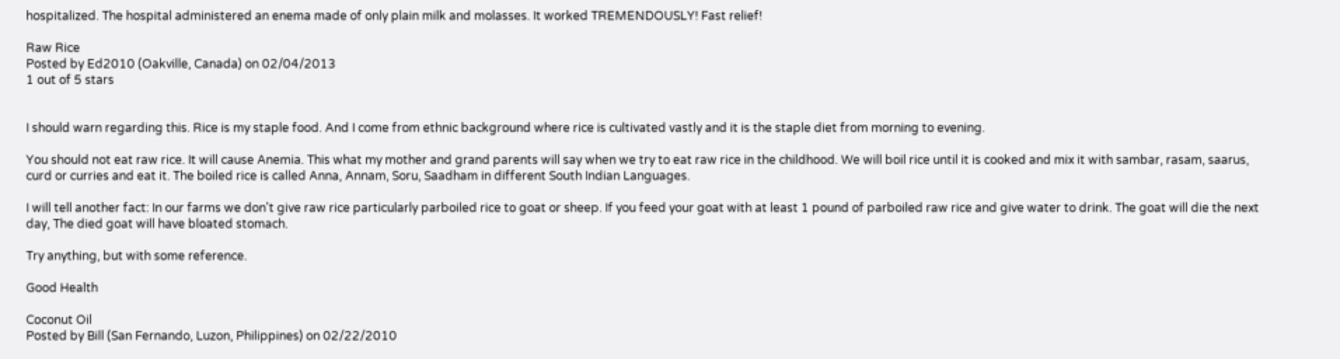hospitalized. The hospital administered an enema made of only plain milk and molasses. It worked TREMENDOUSLY! Fast relief!

Raw Rice
Posted by Ed2010 (Oakville, Canada) on 02/04/2013
1 out of 5 stars


I should warn regarding this. Rice is my staple food. And I come from ethnic background where rice is cultivated vastly and it is the staple diet from morning to evening.

You should not eat raw rice. It will cause Anemia. This what my mother and grand parents will say when we try to eat raw rice in the childhood. We will boil rice until it is cooked and mix it with sambar, rasam, saarus, curd or curries and eat it. The boiled rice is called Anna, Annam, Soru, Saadham in different South Indian Languages.

I will tell another fact: In our farms we don't give raw rice particularly parboiled rice to goat or sheep. If you feed your goat with at least 1 pound of parboiled raw rice and give water to drink. The goat will die the next day, The died goat will have bloated stomach.

Try anything, but with some reference.

Good Health

Coconut Oil
Posted by Bill (San Fernando, Luzon, Philippines) on 02/22/2010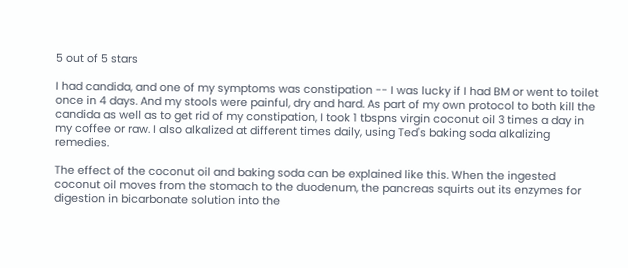5 out of 5 stars

I had candida, and one of my symptoms was constipation -- I was lucky if I had BM or went to toilet once in 4 days. And my stools were painful, dry and hard. As part of my own protocol to both kill the candida as well as to get rid of my constipation, I took 1 tbspns virgin coconut oil 3 times a day in my coffee or raw. I also alkalized at different times daily, using Ted's baking soda alkalizing remedies.

The effect of the coconut oil and baking soda can be explained like this. When the ingested coconut oil moves from the stomach to the duodenum, the pancreas squirts out its enzymes for digestion in bicarbonate solution into the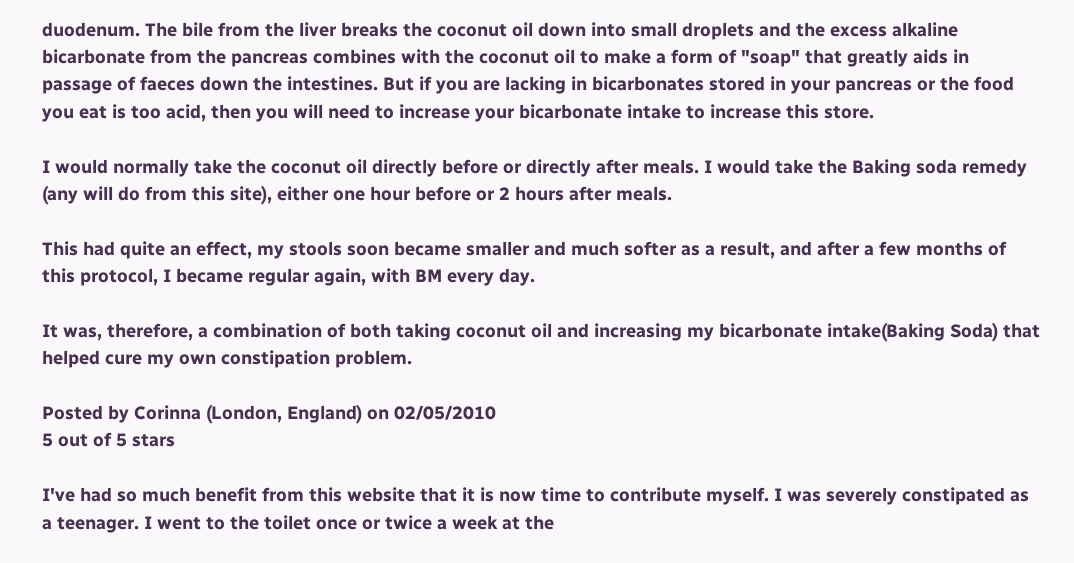duodenum. The bile from the liver breaks the coconut oil down into small droplets and the excess alkaline bicarbonate from the pancreas combines with the coconut oil to make a form of "soap" that greatly aids in passage of faeces down the intestines. But if you are lacking in bicarbonates stored in your pancreas or the food you eat is too acid, then you will need to increase your bicarbonate intake to increase this store.

I would normally take the coconut oil directly before or directly after meals. I would take the Baking soda remedy (any will do from this site), either one hour before or 2 hours after meals.

This had quite an effect, my stools soon became smaller and much softer as a result, and after a few months of this protocol, I became regular again, with BM every day.

It was, therefore, a combination of both taking coconut oil and increasing my bicarbonate intake(Baking Soda) that helped cure my own constipation problem.

Posted by Corinna (London, England) on 02/05/2010
5 out of 5 stars

I've had so much benefit from this website that it is now time to contribute myself. I was severely constipated as a teenager. I went to the toilet once or twice a week at the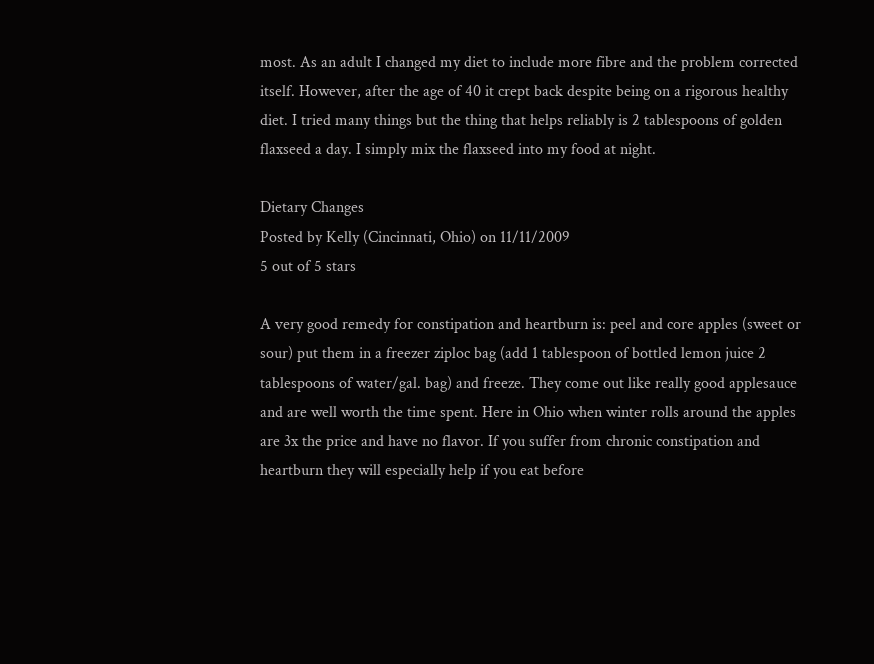most. As an adult I changed my diet to include more fibre and the problem corrected itself. However, after the age of 40 it crept back despite being on a rigorous healthy diet. I tried many things but the thing that helps reliably is 2 tablespoons of golden flaxseed a day. I simply mix the flaxseed into my food at night.

Dietary Changes
Posted by Kelly (Cincinnati, Ohio) on 11/11/2009
5 out of 5 stars

A very good remedy for constipation and heartburn is: peel and core apples (sweet or sour) put them in a freezer ziploc bag (add 1 tablespoon of bottled lemon juice 2 tablespoons of water/gal. bag) and freeze. They come out like really good applesauce and are well worth the time spent. Here in Ohio when winter rolls around the apples are 3x the price and have no flavor. If you suffer from chronic constipation and heartburn they will especially help if you eat before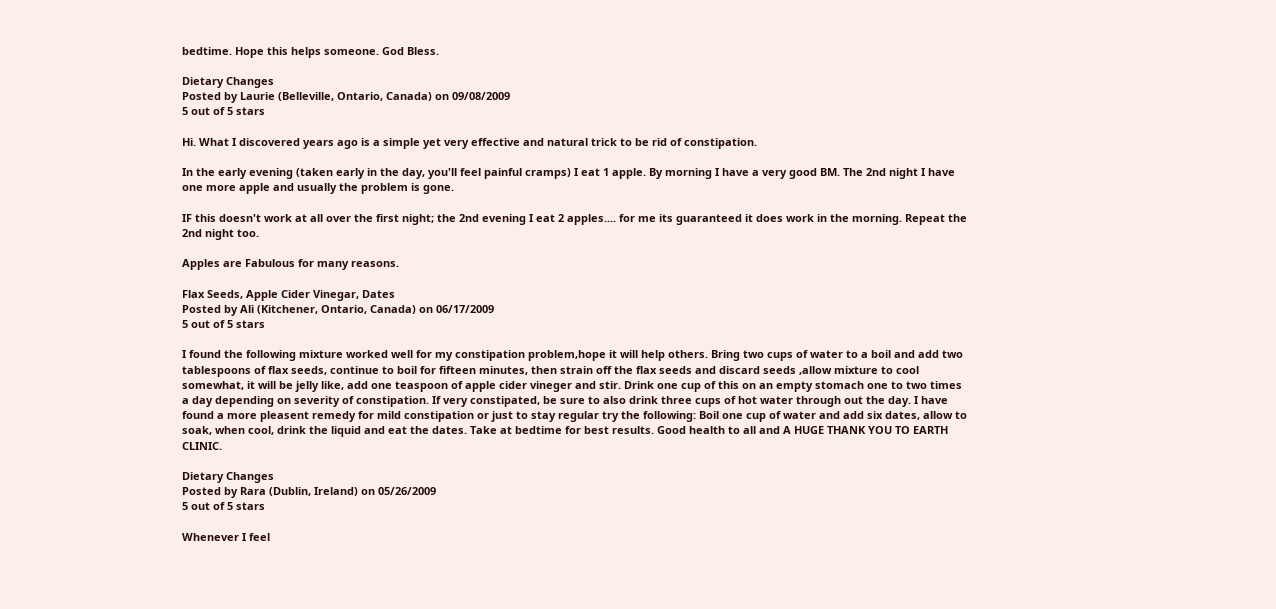bedtime. Hope this helps someone. God Bless.

Dietary Changes
Posted by Laurie (Belleville, Ontario, Canada) on 09/08/2009
5 out of 5 stars

Hi. What I discovered years ago is a simple yet very effective and natural trick to be rid of constipation.

In the early evening (taken early in the day, you'll feel painful cramps) I eat 1 apple. By morning I have a very good BM. The 2nd night I have one more apple and usually the problem is gone.

IF this doesn't work at all over the first night; the 2nd evening I eat 2 apples.... for me its guaranteed it does work in the morning. Repeat the 2nd night too.

Apples are Fabulous for many reasons.

Flax Seeds, Apple Cider Vinegar, Dates
Posted by Ali (Kitchener, Ontario, Canada) on 06/17/2009
5 out of 5 stars

I found the following mixture worked well for my constipation problem,hope it will help others. Bring two cups of water to a boil and add two tablespoons of flax seeds, continue to boil for fifteen minutes, then strain off the flax seeds and discard seeds ,allow mixture to cool somewhat, it will be jelly like, add one teaspoon of apple cider vineger and stir. Drink one cup of this on an empty stomach one to two times a day depending on severity of constipation. If very constipated, be sure to also drink three cups of hot water through out the day. I have found a more pleasent remedy for mild constipation or just to stay regular try the following: Boil one cup of water and add six dates, allow to soak, when cool, drink the liquid and eat the dates. Take at bedtime for best results. Good health to all and A HUGE THANK YOU TO EARTH CLINIC.

Dietary Changes
Posted by Rara (Dublin, Ireland) on 05/26/2009
5 out of 5 stars

Whenever I feel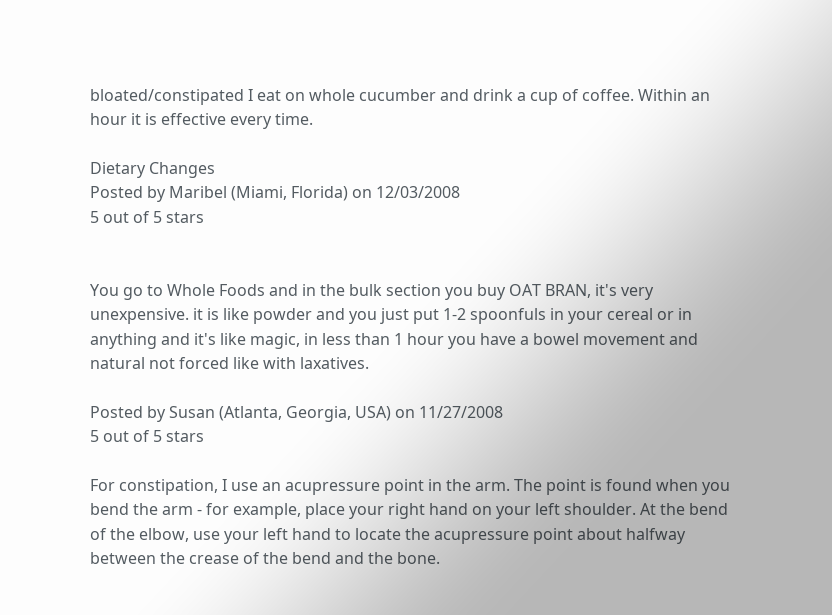bloated/constipated I eat on whole cucumber and drink a cup of coffee. Within an hour it is effective every time.

Dietary Changes
Posted by Maribel (Miami, Florida) on 12/03/2008
5 out of 5 stars


You go to Whole Foods and in the bulk section you buy OAT BRAN, it's very unexpensive. it is like powder and you just put 1-2 spoonfuls in your cereal or in anything and it's like magic, in less than 1 hour you have a bowel movement and natural not forced like with laxatives.

Posted by Susan (Atlanta, Georgia, USA) on 11/27/2008
5 out of 5 stars

For constipation, I use an acupressure point in the arm. The point is found when you bend the arm - for example, place your right hand on your left shoulder. At the bend of the elbow, use your left hand to locate the acupressure point about halfway between the crease of the bend and the bone.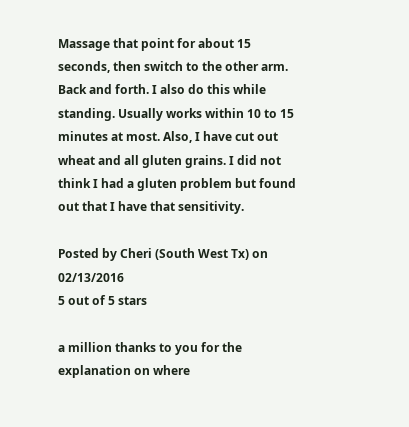Massage that point for about 15 seconds, then switch to the other arm. Back and forth. I also do this while standing. Usually works within 10 to 15 minutes at most. Also, I have cut out wheat and all gluten grains. I did not think I had a gluten problem but found out that I have that sensitivity.

Posted by Cheri (South West Tx) on 02/13/2016
5 out of 5 stars

a million thanks to you for the explanation on where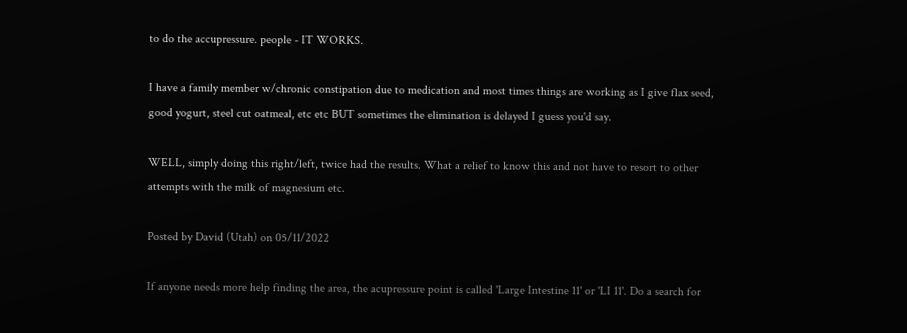to do the accupressure. people - IT WORKS.

I have a family member w/chronic constipation due to medication and most times things are working as I give flax seed, good yogurt, steel cut oatmeal, etc etc BUT sometimes the elimination is delayed I guess you'd say.

WELL, simply doing this right/left, twice had the results. What a relief to know this and not have to resort to other attempts with the milk of magnesium etc.

Posted by David (Utah) on 05/11/2022

If anyone needs more help finding the area, the acupressure point is called 'Large Intestine 11' or 'LI 11'. Do a search for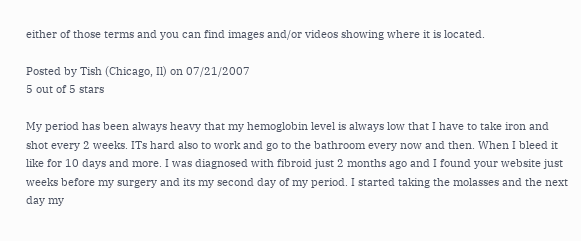either of those terms and you can find images and/or videos showing where it is located.

Posted by Tish (Chicago, Il) on 07/21/2007
5 out of 5 stars

My period has been always heavy that my hemoglobin level is always low that I have to take iron and shot every 2 weeks. ITs hard also to work and go to the bathroom every now and then. When I bleed it like for 10 days and more. I was diagnosed with fibroid just 2 months ago and I found your website just weeks before my surgery and its my second day of my period. I started taking the molasses and the next day my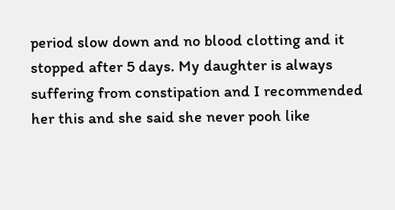period slow down and no blood clotting and it stopped after 5 days. My daughter is always suffering from constipation and I recommended her this and she said she never pooh like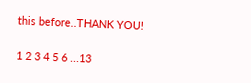this before..THANK YOU!

1 2 3 4 5 6 ...13